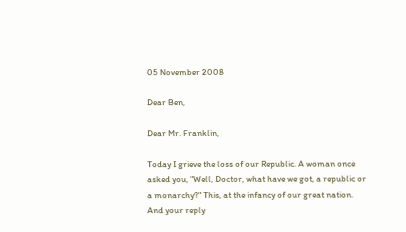05 November 2008

Dear Ben,

Dear Mr. Franklin,

Today I grieve the loss of our Republic. A woman once asked you, "Well, Doctor, what have we got, a republic or a monarchy?" This, at the infancy of our great nation. And your reply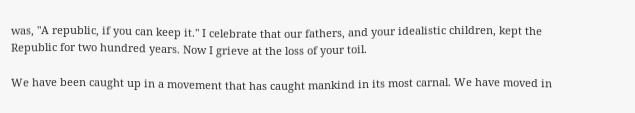was, "A republic, if you can keep it." I celebrate that our fathers, and your idealistic children, kept the Republic for two hundred years. Now I grieve at the loss of your toil.

We have been caught up in a movement that has caught mankind in its most carnal. We have moved in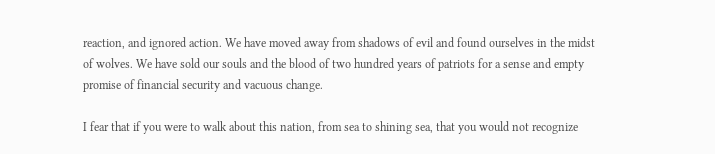reaction, and ignored action. We have moved away from shadows of evil and found ourselves in the midst of wolves. We have sold our souls and the blood of two hundred years of patriots for a sense and empty promise of financial security and vacuous change.

I fear that if you were to walk about this nation, from sea to shining sea, that you would not recognize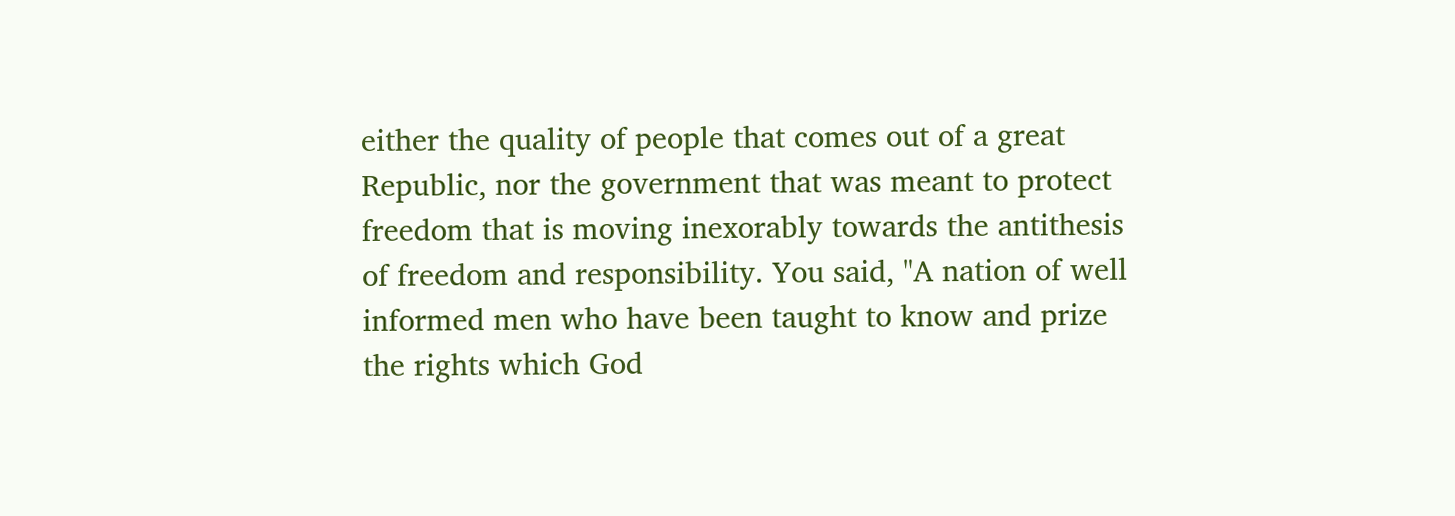either the quality of people that comes out of a great Republic, nor the government that was meant to protect freedom that is moving inexorably towards the antithesis of freedom and responsibility. You said, "A nation of well informed men who have been taught to know and prize the rights which God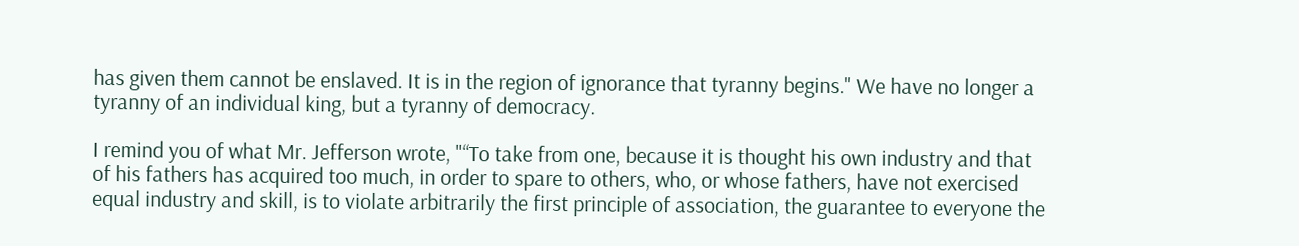has given them cannot be enslaved. It is in the region of ignorance that tyranny begins." We have no longer a tyranny of an individual king, but a tyranny of democracy.

I remind you of what Mr. Jefferson wrote, "“To take from one, because it is thought his own industry and that of his fathers has acquired too much, in order to spare to others, who, or whose fathers, have not exercised equal industry and skill, is to violate arbitrarily the first principle of association, the guarantee to everyone the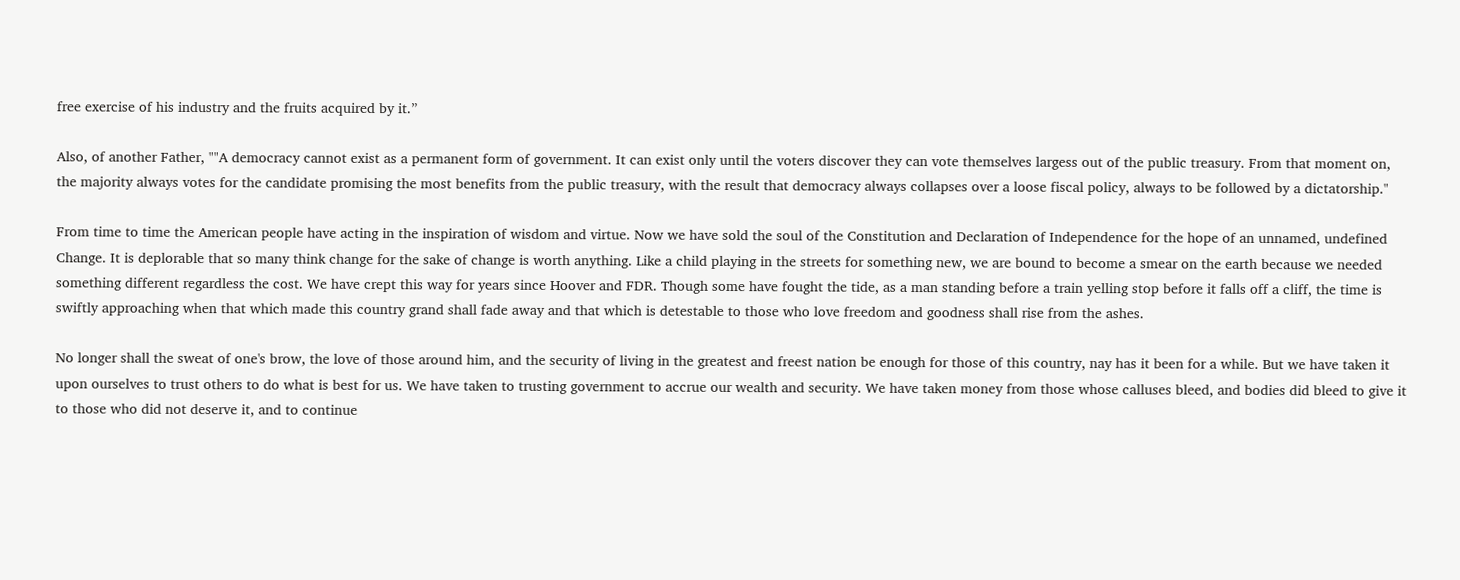free exercise of his industry and the fruits acquired by it.”

Also, of another Father, ""A democracy cannot exist as a permanent form of government. It can exist only until the voters discover they can vote themselves largess out of the public treasury. From that moment on, the majority always votes for the candidate promising the most benefits from the public treasury, with the result that democracy always collapses over a loose fiscal policy, always to be followed by a dictatorship."

From time to time the American people have acting in the inspiration of wisdom and virtue. Now we have sold the soul of the Constitution and Declaration of Independence for the hope of an unnamed, undefined Change. It is deplorable that so many think change for the sake of change is worth anything. Like a child playing in the streets for something new, we are bound to become a smear on the earth because we needed something different regardless the cost. We have crept this way for years since Hoover and FDR. Though some have fought the tide, as a man standing before a train yelling stop before it falls off a cliff, the time is swiftly approaching when that which made this country grand shall fade away and that which is detestable to those who love freedom and goodness shall rise from the ashes.

No longer shall the sweat of one's brow, the love of those around him, and the security of living in the greatest and freest nation be enough for those of this country, nay has it been for a while. But we have taken it upon ourselves to trust others to do what is best for us. We have taken to trusting government to accrue our wealth and security. We have taken money from those whose calluses bleed, and bodies did bleed to give it to those who did not deserve it, and to continue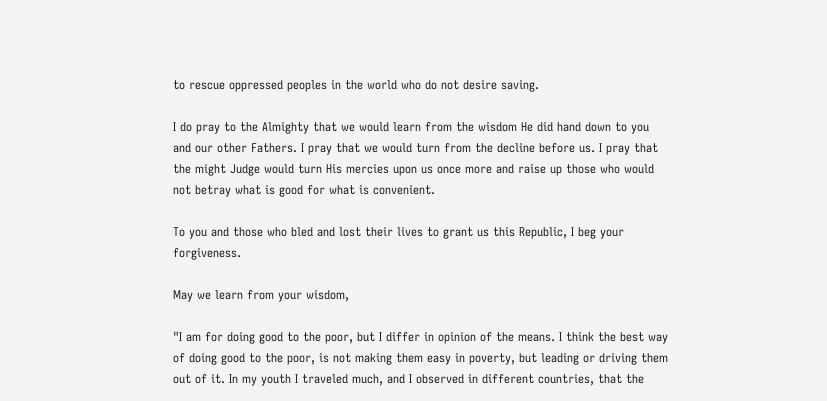to rescue oppressed peoples in the world who do not desire saving.

I do pray to the Almighty that we would learn from the wisdom He did hand down to you and our other Fathers. I pray that we would turn from the decline before us. I pray that the might Judge would turn His mercies upon us once more and raise up those who would not betray what is good for what is convenient.

To you and those who bled and lost their lives to grant us this Republic, I beg your forgiveness.

May we learn from your wisdom,

"I am for doing good to the poor, but I differ in opinion of the means. I think the best way of doing good to the poor, is not making them easy in poverty, but leading or driving them out of it. In my youth I traveled much, and I observed in different countries, that the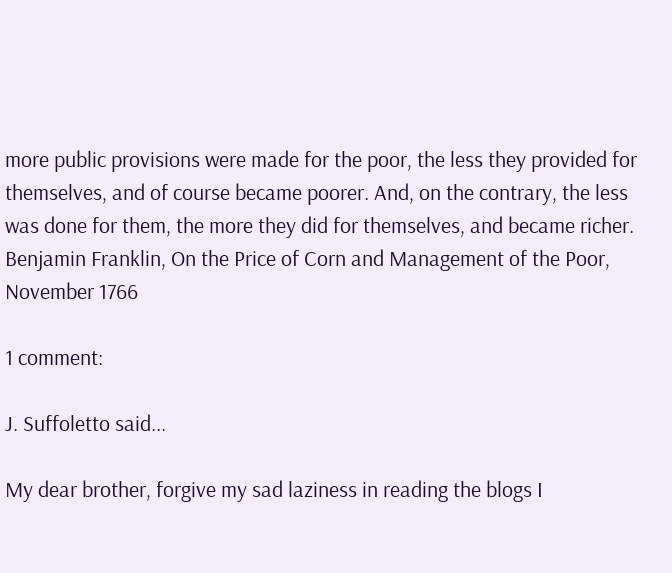more public provisions were made for the poor, the less they provided for themselves, and of course became poorer. And, on the contrary, the less was done for them, the more they did for themselves, and became richer.
Benjamin Franklin, On the Price of Corn and Management of the Poor, November 1766

1 comment:

J. Suffoletto said...

My dear brother, forgive my sad laziness in reading the blogs I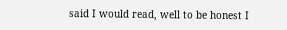said I would read, well to be honest I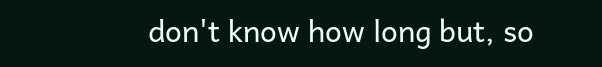don't know how long but, so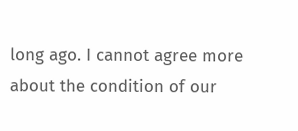long ago. I cannot agree more about the condition of our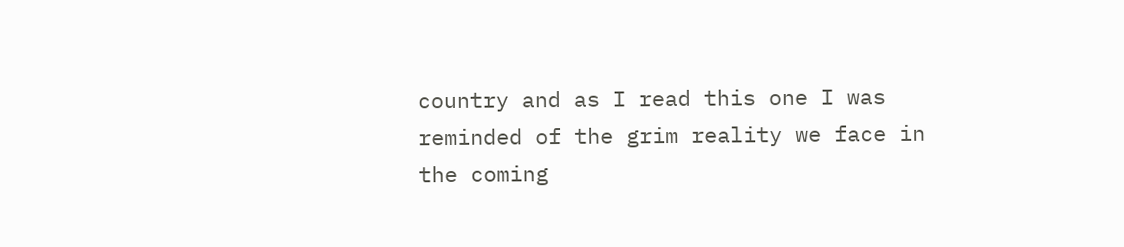country and as I read this one I was reminded of the grim reality we face in the coming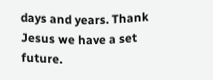days and years. Thank Jesus we have a set future.